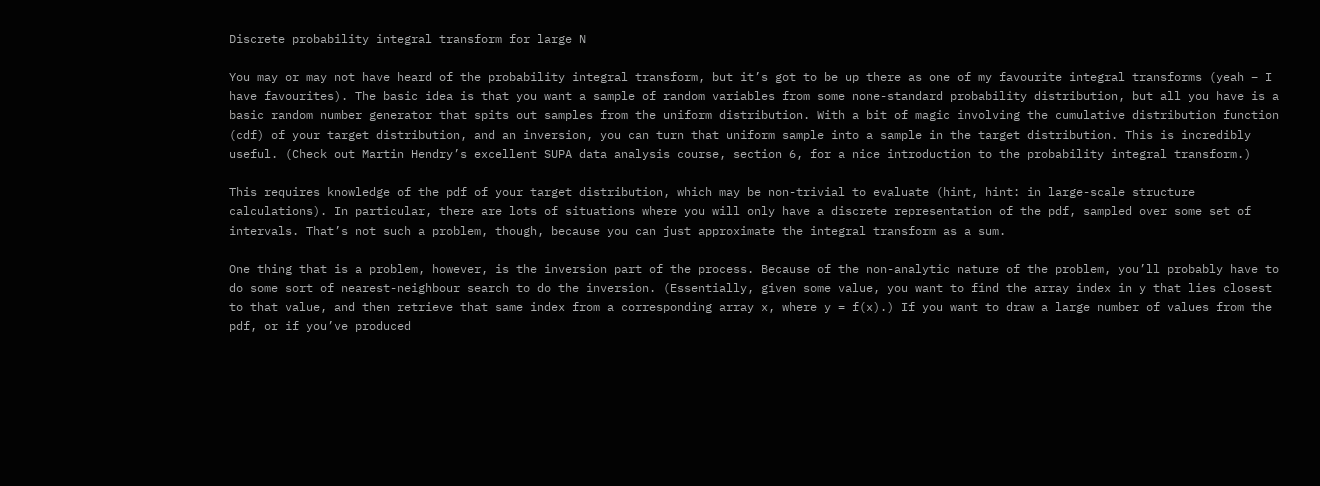Discrete probability integral transform for large N

You may or may not have heard of the probability integral transform, but it’s got to be up there as one of my favourite integral transforms (yeah – I have favourites). The basic idea is that you want a sample of random variables from some none-standard probability distribution, but all you have is a basic random number generator that spits out samples from the uniform distribution. With a bit of magic involving the cumulative distribution function (cdf) of your target distribution, and an inversion, you can turn that uniform sample into a sample in the target distribution. This is incredibly useful. (Check out Martin Hendry’s excellent SUPA data analysis course, section 6, for a nice introduction to the probability integral transform.)

This requires knowledge of the pdf of your target distribution, which may be non-trivial to evaluate (hint, hint: in large-scale structure calculations). In particular, there are lots of situations where you will only have a discrete representation of the pdf, sampled over some set of intervals. That’s not such a problem, though, because you can just approximate the integral transform as a sum.

One thing that is a problem, however, is the inversion part of the process. Because of the non-analytic nature of the problem, you’ll probably have to do some sort of nearest-neighbour search to do the inversion. (Essentially, given some value, you want to find the array index in y that lies closest to that value, and then retrieve that same index from a corresponding array x, where y = f(x).) If you want to draw a large number of values from the pdf, or if you’ve produced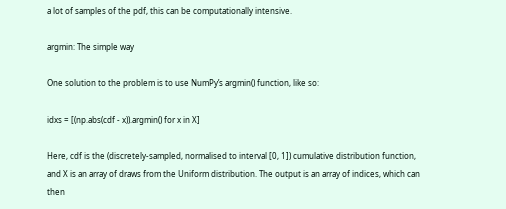a lot of samples of the pdf, this can be computationally intensive.

argmin: The simple way

One solution to the problem is to use NumPy’s argmin() function, like so:

idxs = [(np.abs(cdf - x)).argmin() for x in X]

Here, cdf is the (discretely-sampled, normalised to interval [0, 1]) cumulative distribution function, and X is an array of draws from the Uniform distribution. The output is an array of indices, which can then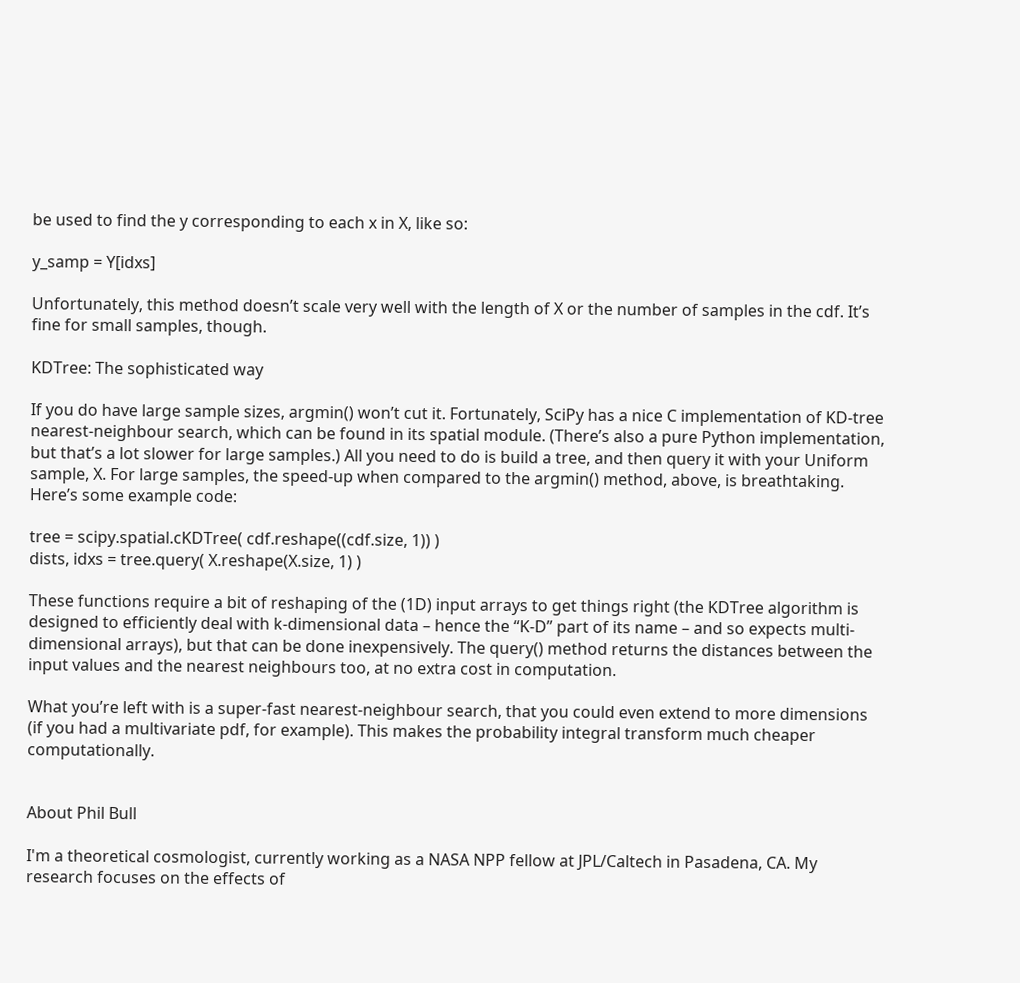be used to find the y corresponding to each x in X, like so:

y_samp = Y[idxs]

Unfortunately, this method doesn’t scale very well with the length of X or the number of samples in the cdf. It’s fine for small samples, though.

KDTree: The sophisticated way

If you do have large sample sizes, argmin() won’t cut it. Fortunately, SciPy has a nice C implementation of KD-tree nearest-neighbour search, which can be found in its spatial module. (There’s also a pure Python implementation, but that’s a lot slower for large samples.) All you need to do is build a tree, and then query it with your Uniform sample, X. For large samples, the speed-up when compared to the argmin() method, above, is breathtaking. Here’s some example code:

tree = scipy.spatial.cKDTree( cdf.reshape((cdf.size, 1)) )
dists, idxs = tree.query( X.reshape(X.size, 1) )

These functions require a bit of reshaping of the (1D) input arrays to get things right (the KDTree algorithm is designed to efficiently deal with k-dimensional data – hence the “K-D” part of its name – and so expects multi-dimensional arrays), but that can be done inexpensively. The query() method returns the distances between the input values and the nearest neighbours too, at no extra cost in computation.

What you’re left with is a super-fast nearest-neighbour search, that you could even extend to more dimensions (if you had a multivariate pdf, for example). This makes the probability integral transform much cheaper computationally.


About Phil Bull

I'm a theoretical cosmologist, currently working as a NASA NPP fellow at JPL/Caltech in Pasadena, CA. My research focuses on the effects of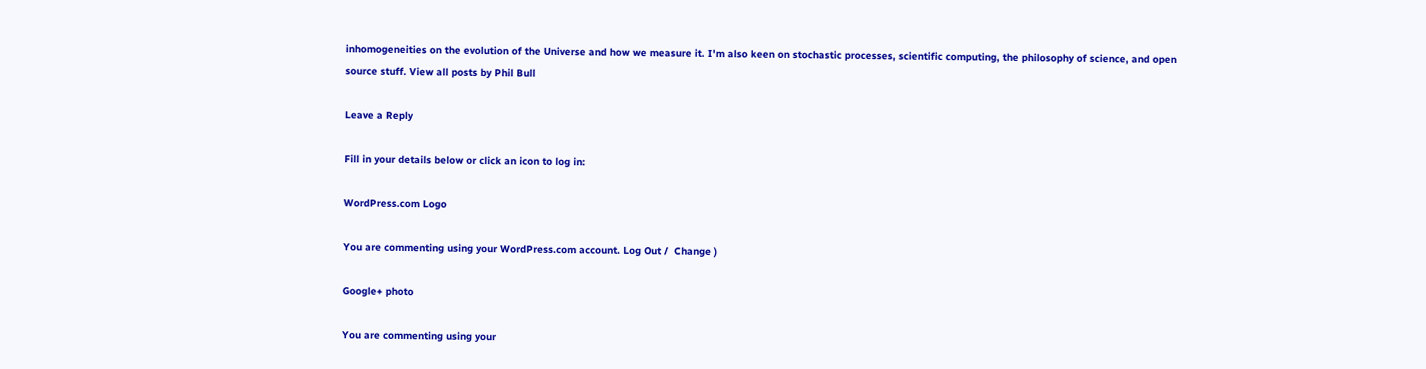inhomogeneities on the evolution of the Universe and how we measure it. I'm also keen on stochastic processes, scientific computing, the philosophy of science, and open source stuff. View all posts by Phil Bull

Leave a Reply

Fill in your details below or click an icon to log in:

WordPress.com Logo

You are commenting using your WordPress.com account. Log Out /  Change )

Google+ photo

You are commenting using your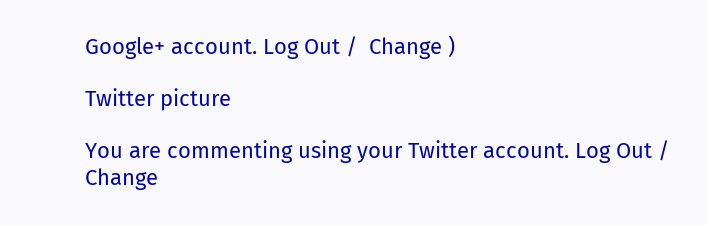Google+ account. Log Out /  Change )

Twitter picture

You are commenting using your Twitter account. Log Out /  Change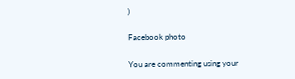)

Facebook photo

You are commenting using your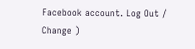Facebook account. Log Out /  Change )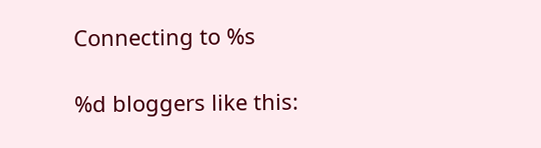Connecting to %s

%d bloggers like this: